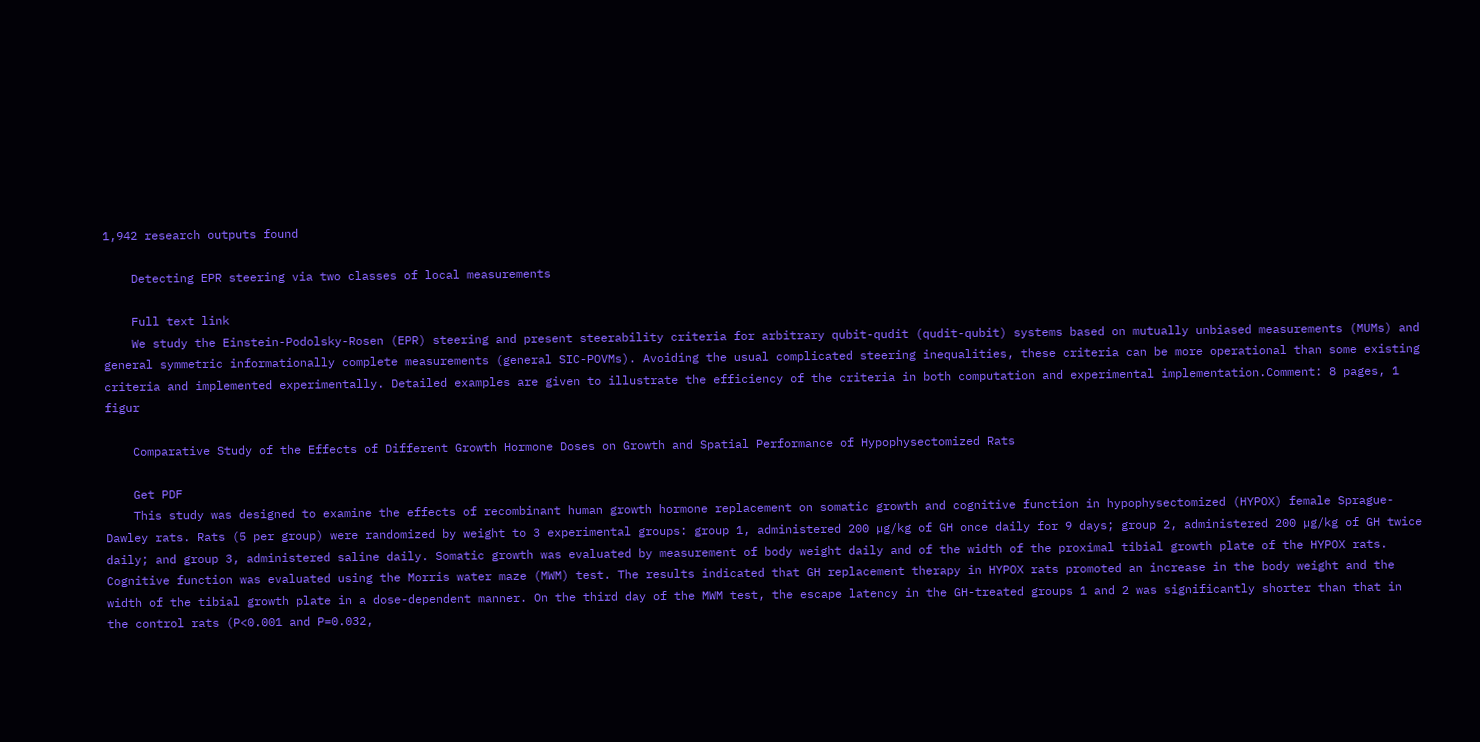1,942 research outputs found

    Detecting EPR steering via two classes of local measurements

    Full text link
    We study the Einstein-Podolsky-Rosen (EPR) steering and present steerability criteria for arbitrary qubit-qudit (qudit-qubit) systems based on mutually unbiased measurements (MUMs) and general symmetric informationally complete measurements (general SIC-POVMs). Avoiding the usual complicated steering inequalities, these criteria can be more operational than some existing criteria and implemented experimentally. Detailed examples are given to illustrate the efficiency of the criteria in both computation and experimental implementation.Comment: 8 pages, 1 figur

    Comparative Study of the Effects of Different Growth Hormone Doses on Growth and Spatial Performance of Hypophysectomized Rats

    Get PDF
    This study was designed to examine the effects of recombinant human growth hormone replacement on somatic growth and cognitive function in hypophysectomized (HYPOX) female Sprague-Dawley rats. Rats (5 per group) were randomized by weight to 3 experimental groups: group 1, administered 200 µg/kg of GH once daily for 9 days; group 2, administered 200 µg/kg of GH twice daily; and group 3, administered saline daily. Somatic growth was evaluated by measurement of body weight daily and of the width of the proximal tibial growth plate of the HYPOX rats. Cognitive function was evaluated using the Morris water maze (MWM) test. The results indicated that GH replacement therapy in HYPOX rats promoted an increase in the body weight and the width of the tibial growth plate in a dose-dependent manner. On the third day of the MWM test, the escape latency in the GH-treated groups 1 and 2 was significantly shorter than that in the control rats (P<0.001 and P=0.032,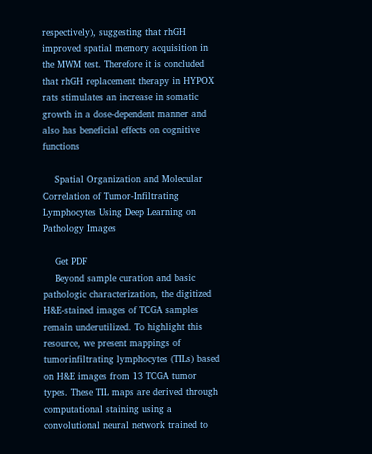respectively), suggesting that rhGH improved spatial memory acquisition in the MWM test. Therefore it is concluded that rhGH replacement therapy in HYPOX rats stimulates an increase in somatic growth in a dose-dependent manner and also has beneficial effects on cognitive functions

    Spatial Organization and Molecular Correlation of Tumor-Infiltrating Lymphocytes Using Deep Learning on Pathology Images

    Get PDF
    Beyond sample curation and basic pathologic characterization, the digitized H&E-stained images of TCGA samples remain underutilized. To highlight this resource, we present mappings of tumorinfiltrating lymphocytes (TILs) based on H&E images from 13 TCGA tumor types. These TIL maps are derived through computational staining using a convolutional neural network trained to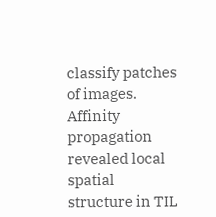classify patches of images. Affinity propagation revealed local spatial structure in TIL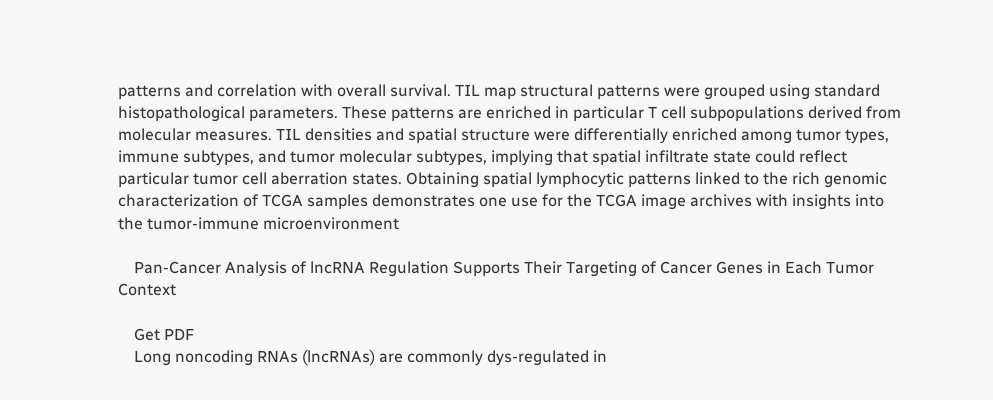patterns and correlation with overall survival. TIL map structural patterns were grouped using standard histopathological parameters. These patterns are enriched in particular T cell subpopulations derived from molecular measures. TIL densities and spatial structure were differentially enriched among tumor types, immune subtypes, and tumor molecular subtypes, implying that spatial infiltrate state could reflect particular tumor cell aberration states. Obtaining spatial lymphocytic patterns linked to the rich genomic characterization of TCGA samples demonstrates one use for the TCGA image archives with insights into the tumor-immune microenvironment

    Pan-Cancer Analysis of lncRNA Regulation Supports Their Targeting of Cancer Genes in Each Tumor Context

    Get PDF
    Long noncoding RNAs (lncRNAs) are commonly dys-regulated in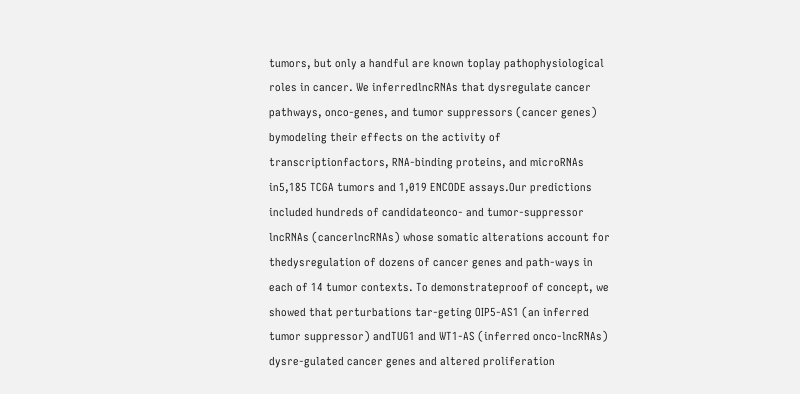tumors, but only a handful are known toplay pathophysiological roles in cancer. We inferredlncRNAs that dysregulate cancer pathways, onco-genes, and tumor suppressors (cancer genes) bymodeling their effects on the activity of transcriptionfactors, RNA-binding proteins, and microRNAs in5,185 TCGA tumors and 1,019 ENCODE assays.Our predictions included hundreds of candidateonco- and tumor-suppressor lncRNAs (cancerlncRNAs) whose somatic alterations account for thedysregulation of dozens of cancer genes and path-ways in each of 14 tumor contexts. To demonstrateproof of concept, we showed that perturbations tar-geting OIP5-AS1 (an inferred tumor suppressor) andTUG1 and WT1-AS (inferred onco-lncRNAs) dysre-gulated cancer genes and altered proliferation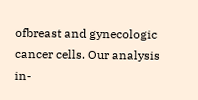ofbreast and gynecologic cancer cells. Our analysis in-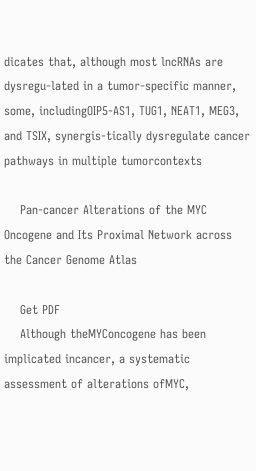dicates that, although most lncRNAs are dysregu-lated in a tumor-specific manner, some, includingOIP5-AS1, TUG1, NEAT1, MEG3, and TSIX, synergis-tically dysregulate cancer pathways in multiple tumorcontexts

    Pan-cancer Alterations of the MYC Oncogene and Its Proximal Network across the Cancer Genome Atlas

    Get PDF
    Although theMYConcogene has been implicated incancer, a systematic assessment of alterations ofMYC,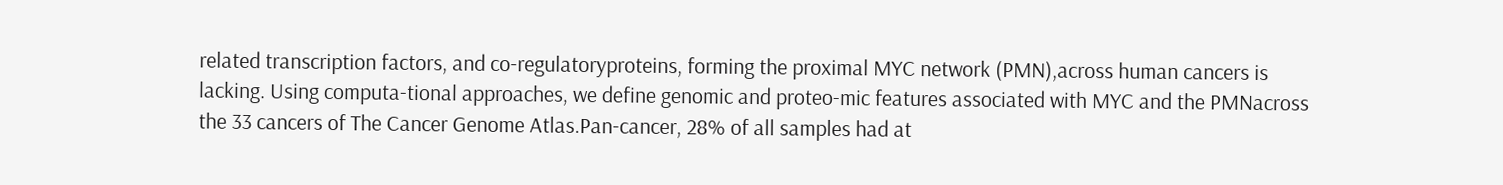related transcription factors, and co-regulatoryproteins, forming the proximal MYC network (PMN),across human cancers is lacking. Using computa-tional approaches, we define genomic and proteo-mic features associated with MYC and the PMNacross the 33 cancers of The Cancer Genome Atlas.Pan-cancer, 28% of all samples had at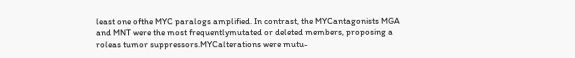least one ofthe MYC paralogs amplified. In contrast, the MYCantagonists MGA and MNT were the most frequentlymutated or deleted members, proposing a roleas tumor suppressors.MYCalterations were mutu-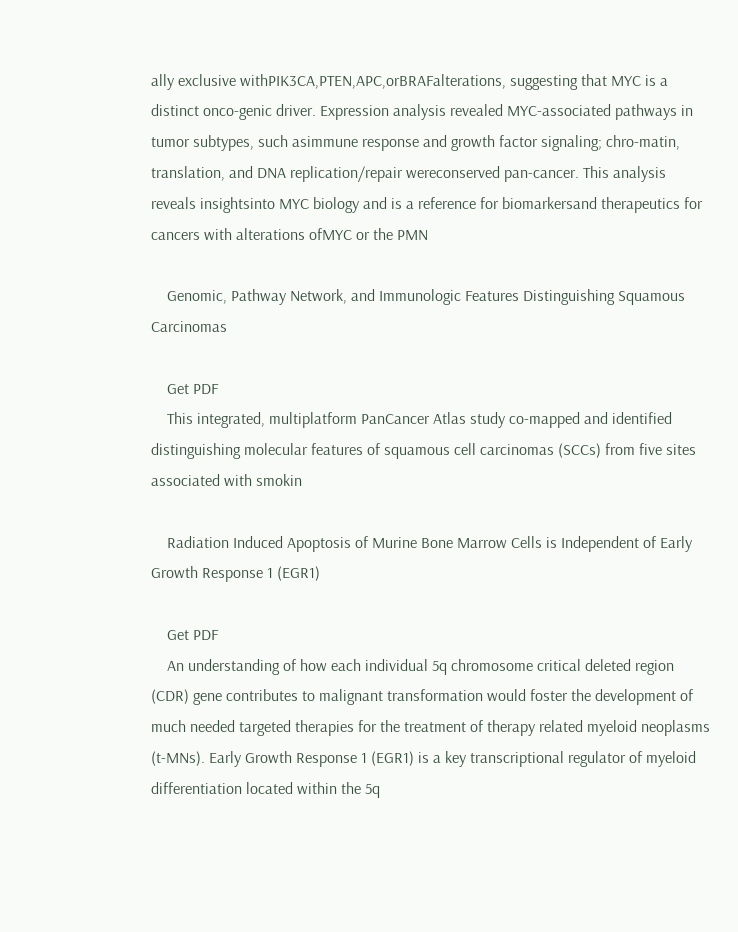ally exclusive withPIK3CA,PTEN,APC,orBRAFalterations, suggesting that MYC is a distinct onco-genic driver. Expression analysis revealed MYC-associated pathways in tumor subtypes, such asimmune response and growth factor signaling; chro-matin, translation, and DNA replication/repair wereconserved pan-cancer. This analysis reveals insightsinto MYC biology and is a reference for biomarkersand therapeutics for cancers with alterations ofMYC or the PMN

    Genomic, Pathway Network, and Immunologic Features Distinguishing Squamous Carcinomas

    Get PDF
    This integrated, multiplatform PanCancer Atlas study co-mapped and identified distinguishing molecular features of squamous cell carcinomas (SCCs) from five sites associated with smokin

    Radiation Induced Apoptosis of Murine Bone Marrow Cells is Independent of Early Growth Response 1 (EGR1)

    Get PDF
    An understanding of how each individual 5q chromosome critical deleted region (CDR) gene contributes to malignant transformation would foster the development of much needed targeted therapies for the treatment of therapy related myeloid neoplasms (t-MNs). Early Growth Response 1 (EGR1) is a key transcriptional regulator of myeloid differentiation located within the 5q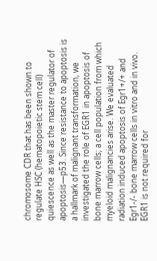chromosome CDR that has been shown to regulate HSC (hematopoietic stem cell) quiescence as well as the master regulator of apoptosis—p53. Since resistance to apoptosis is a hallmark of malignant transformation, we investigated the role of EGR1 in apoptosis of bone marrow cells; a cell population from which myeloid malignancies arise. We evaluated radiation induced apoptosis of Egr1+/+ and Egr1-/- bone marrow cells in vitro and in vivo. EGR1 is not required for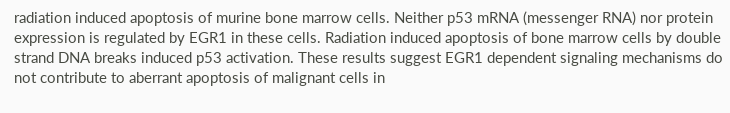radiation induced apoptosis of murine bone marrow cells. Neither p53 mRNA (messenger RNA) nor protein expression is regulated by EGR1 in these cells. Radiation induced apoptosis of bone marrow cells by double strand DNA breaks induced p53 activation. These results suggest EGR1 dependent signaling mechanisms do not contribute to aberrant apoptosis of malignant cells in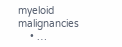myeloid malignancies
    • …